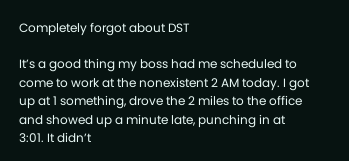Completely forgot about DST

It’s a good thing my boss had me scheduled to come to work at the nonexistent 2 AM today. I got up at 1 something, drove the 2 miles to the office and showed up a minute late, punching in at 3:01. It didn’t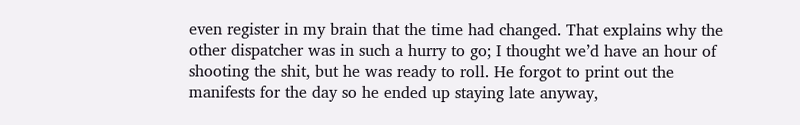even register in my brain that the time had changed. That explains why the other dispatcher was in such a hurry to go; I thought we’d have an hour of shooting the shit, but he was ready to roll. He forgot to print out the manifests for the day so he ended up staying late anyway,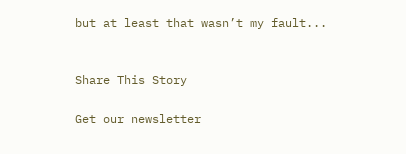but at least that wasn’t my fault...


Share This Story

Get our newsletter